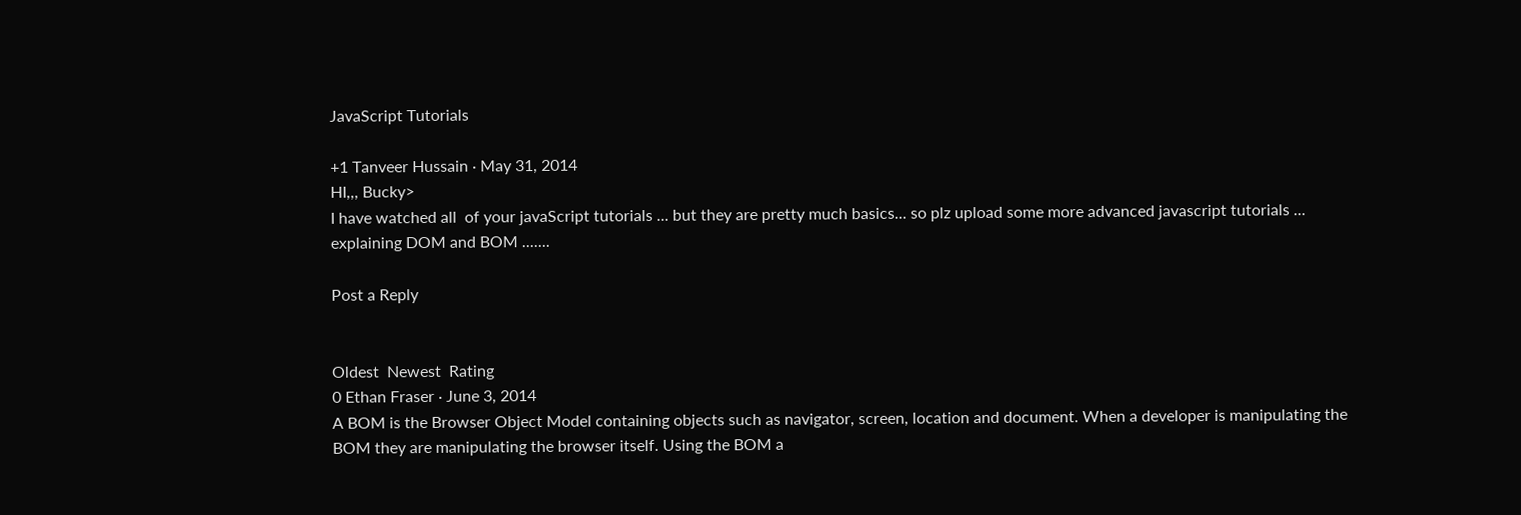JavaScript Tutorials

+1 Tanveer Hussain · May 31, 2014
HI,,, Bucky>
I have watched all  of your javaScript tutorials ... but they are pretty much basics... so plz upload some more advanced javascript tutorials ... explaining DOM and BOM .......

Post a Reply


Oldest  Newest  Rating
0 Ethan Fraser · June 3, 2014
A BOM is the Browser Object Model containing objects such as navigator, screen, location and document. When a developer is manipulating the BOM they are manipulating the browser itself. Using the BOM a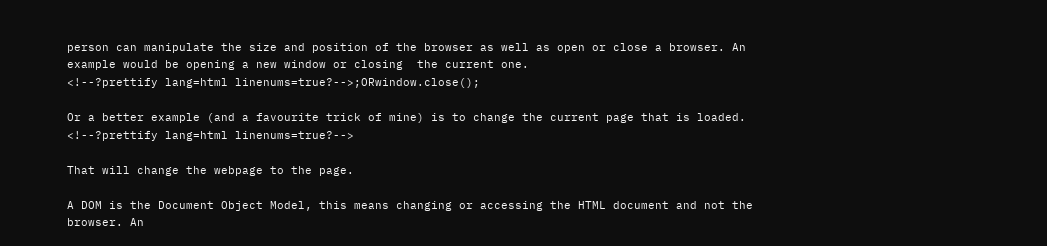person can manipulate the size and position of the browser as well as open or close a browser. An example would be opening a new window or closing  the current one.
<!--?prettify lang=html linenums=true?-->;ORwindow.close();

Or a better example (and a favourite trick of mine) is to change the current page that is loaded.
<!--?prettify lang=html linenums=true?-->

That will change the webpage to the page.

A DOM is the Document Object Model, this means changing or accessing the HTML document and not the browser. An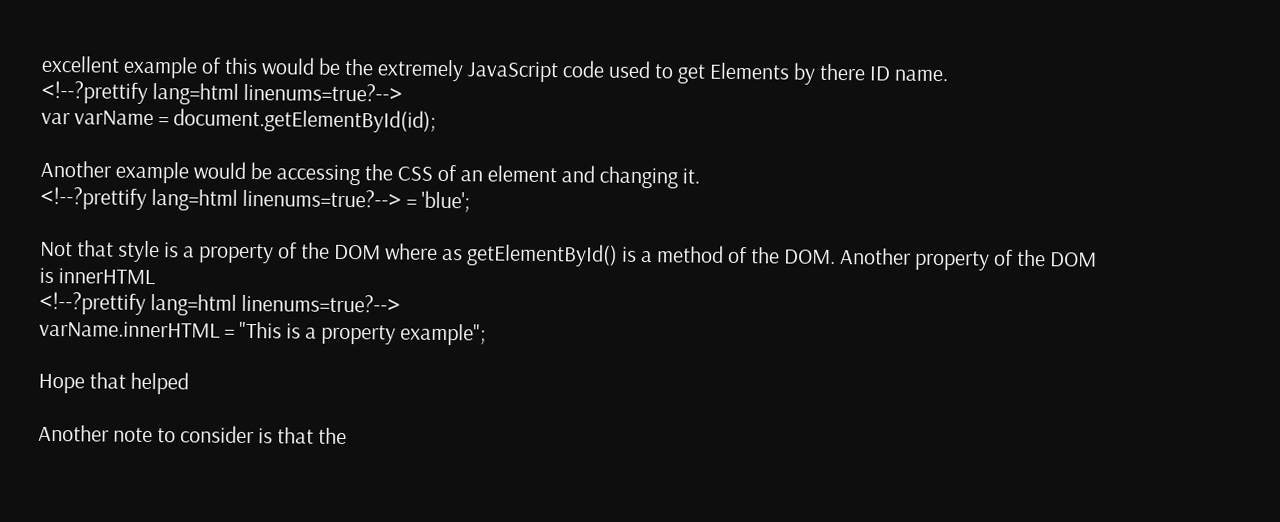excellent example of this would be the extremely JavaScript code used to get Elements by there ID name.
<!--?prettify lang=html linenums=true?-->
var varName = document.getElementById(id);

Another example would be accessing the CSS of an element and changing it.
<!--?prettify lang=html linenums=true?--> = 'blue';

Not that style is a property of the DOM where as getElementById() is a method of the DOM. Another property of the DOM is innerHTML
<!--?prettify lang=html linenums=true?-->
varName.innerHTML = "This is a property example";

Hope that helped

Another note to consider is that the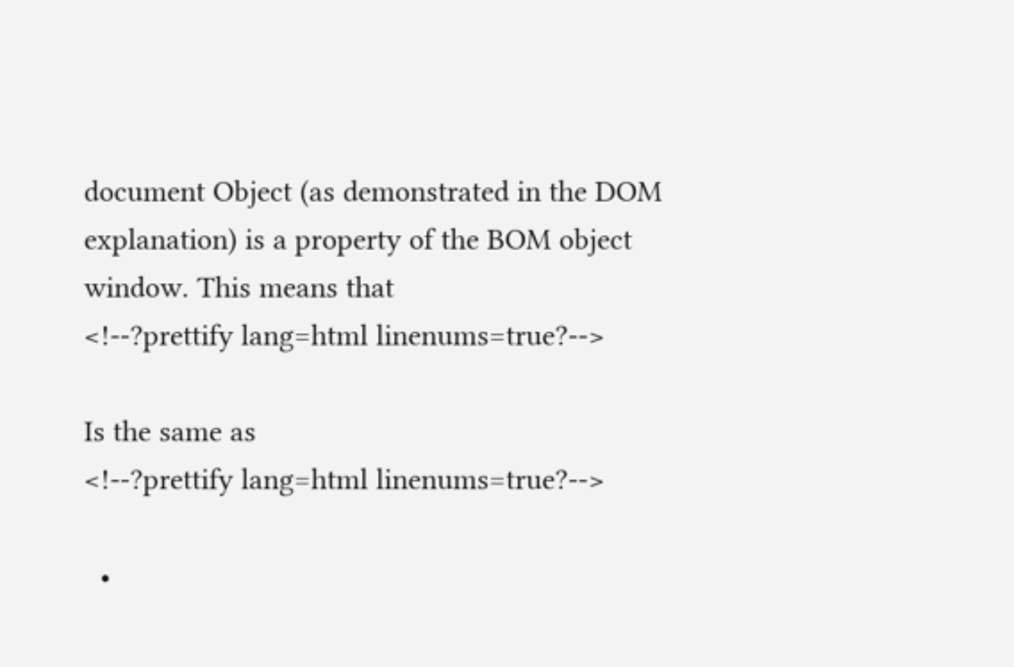document Object (as demonstrated in the DOM explanation) is a property of the BOM object window. This means that
<!--?prettify lang=html linenums=true?-->

Is the same as
<!--?prettify lang=html linenums=true?-->

  •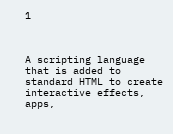1



A scripting language that is added to standard HTML to create interactive effects, apps,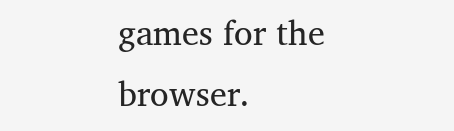games for the browser.